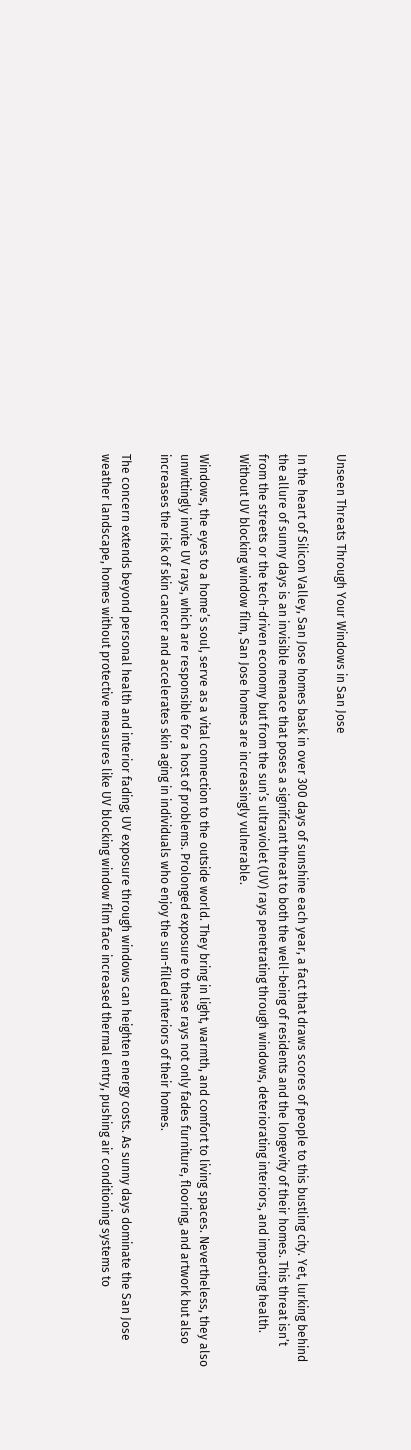Unseen Threats Through Your Windows in San Jose

In the heart of Silicon Valley, San Jose homes bask in over 300 days of sunshine each year, a fact that draws scores of people to this bustling city. Yet, lurking behind the allure of sunny days is an invisible menace that poses a significant threat to both the well-being of residents and the longevity of their homes. This threat isn’t from the streets or the tech-driven economy but from the sun’s ultraviolet (UV) rays penetrating through windows, deteriorating interiors, and impacting health. Without UV blocking window film, San Jose homes are increasingly vulnerable.

Windows, the eyes to a home’s soul, serve as a vital connection to the outside world. They bring in light, warmth, and comfort to living spaces. Nevertheless, they also unwittingly invite UV rays, which are responsible for a host of problems. Prolonged exposure to these rays not only fades furniture, flooring, and artwork but also increases the risk of skin cancer and accelerates skin aging in individuals who enjoy the sun-filled interiors of their homes.

The concern extends beyond personal health and interior fading; UV exposure through windows can heighten energy costs. As sunny days dominate the San Jose weather landscape, homes without protective measures like UV blocking window film face increased thermal entry, pushing air conditioning systems to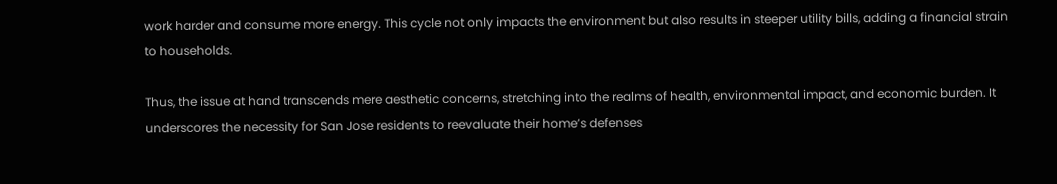work harder and consume more energy. This cycle not only impacts the environment but also results in steeper utility bills, adding a financial strain to households.

Thus, the issue at hand transcends mere aesthetic concerns, stretching into the realms of health, environmental impact, and economic burden. It underscores the necessity for San Jose residents to reevaluate their home’s defenses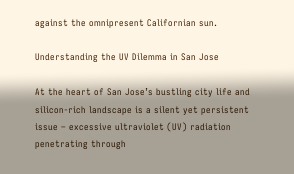against the omnipresent Californian sun.

Understanding the UV Dilemma in San Jose

At the heart of San Jose’s bustling city life and silicon-rich landscape is a silent yet persistent issue – excessive ultraviolet (UV) radiation penetrating through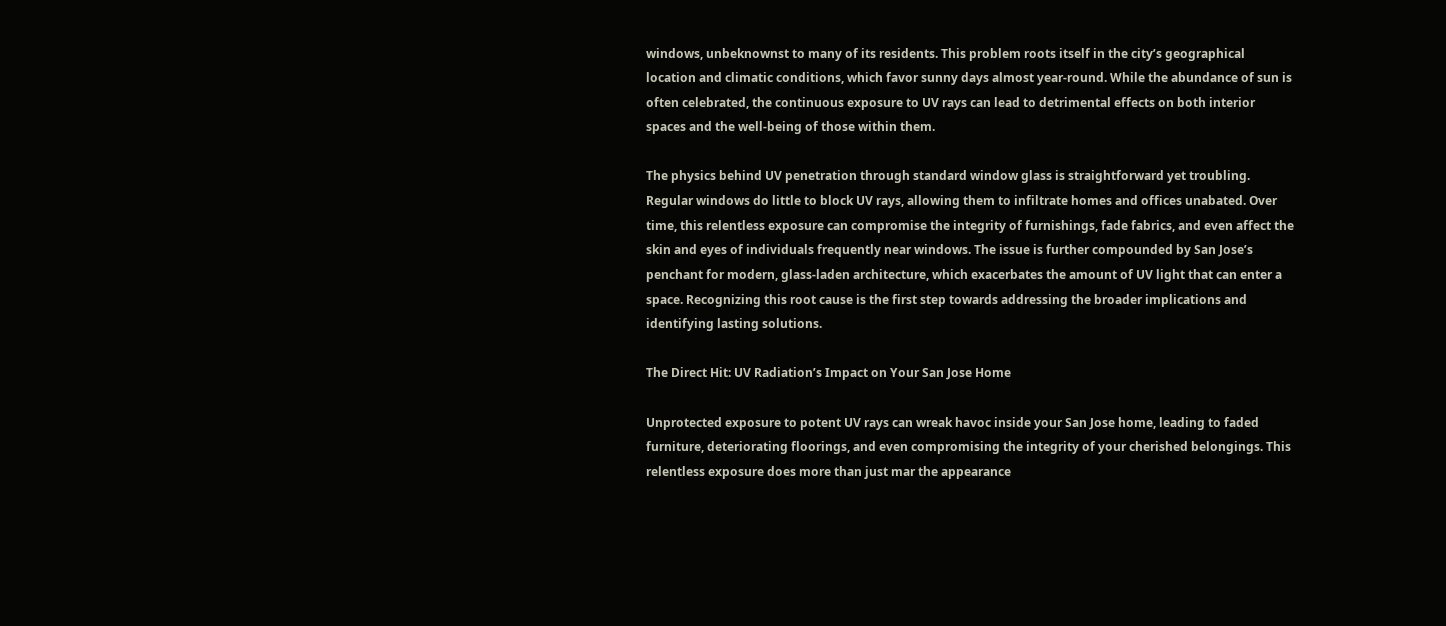windows, unbeknownst to many of its residents. This problem roots itself in the city’s geographical location and climatic conditions, which favor sunny days almost year-round. While the abundance of sun is often celebrated, the continuous exposure to UV rays can lead to detrimental effects on both interior spaces and the well-being of those within them.

The physics behind UV penetration through standard window glass is straightforward yet troubling. Regular windows do little to block UV rays, allowing them to infiltrate homes and offices unabated. Over time, this relentless exposure can compromise the integrity of furnishings, fade fabrics, and even affect the skin and eyes of individuals frequently near windows. The issue is further compounded by San Jose’s penchant for modern, glass-laden architecture, which exacerbates the amount of UV light that can enter a space. Recognizing this root cause is the first step towards addressing the broader implications and identifying lasting solutions.

The Direct Hit: UV Radiation’s Impact on Your San Jose Home

Unprotected exposure to potent UV rays can wreak havoc inside your San Jose home, leading to faded furniture, deteriorating floorings, and even compromising the integrity of your cherished belongings. This relentless exposure does more than just mar the appearance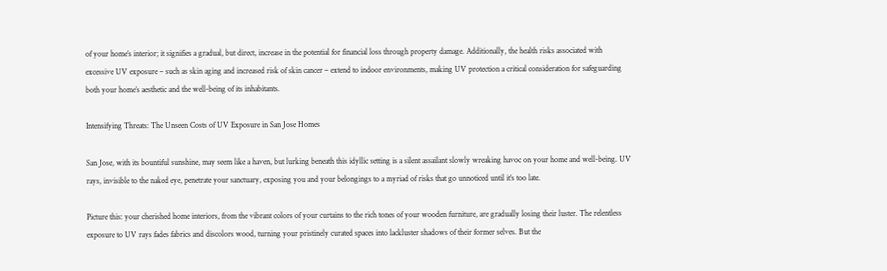of your home’s interior; it signifies a gradual, but direct, increase in the potential for financial loss through property damage. Additionally, the health risks associated with excessive UV exposure – such as skin aging and increased risk of skin cancer – extend to indoor environments, making UV protection a critical consideration for safeguarding both your home’s aesthetic and the well-being of its inhabitants.

Intensifying Threats: The Unseen Costs of UV Exposure in San Jose Homes

San Jose, with its bountiful sunshine, may seem like a haven, but lurking beneath this idyllic setting is a silent assailant slowly wreaking havoc on your home and well-being. UV rays, invisible to the naked eye, penetrate your sanctuary, exposing you and your belongings to a myriad of risks that go unnoticed until it’s too late.

Picture this: your cherished home interiors, from the vibrant colors of your curtains to the rich tones of your wooden furniture, are gradually losing their luster. The relentless exposure to UV rays fades fabrics and discolors wood, turning your pristinely curated spaces into lackluster shadows of their former selves. But the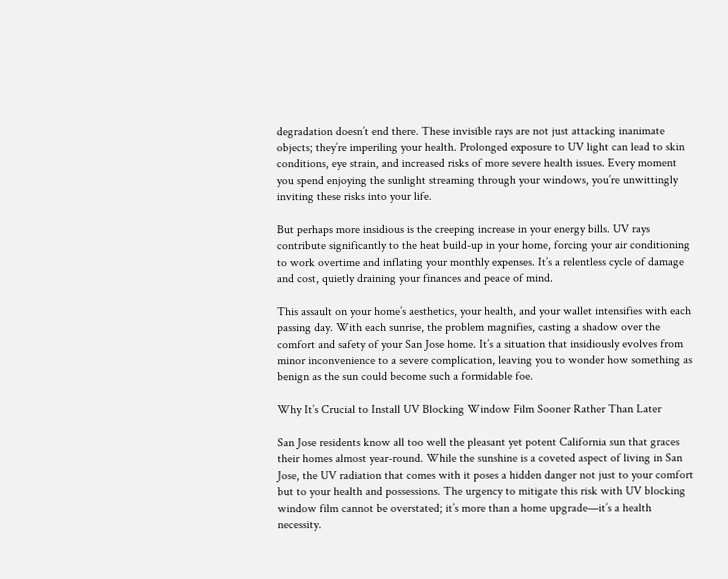degradation doesn’t end there. These invisible rays are not just attacking inanimate objects; they’re imperiling your health. Prolonged exposure to UV light can lead to skin conditions, eye strain, and increased risks of more severe health issues. Every moment you spend enjoying the sunlight streaming through your windows, you’re unwittingly inviting these risks into your life.

But perhaps more insidious is the creeping increase in your energy bills. UV rays contribute significantly to the heat build-up in your home, forcing your air conditioning to work overtime and inflating your monthly expenses. It’s a relentless cycle of damage and cost, quietly draining your finances and peace of mind.

This assault on your home’s aesthetics, your health, and your wallet intensifies with each passing day. With each sunrise, the problem magnifies, casting a shadow over the comfort and safety of your San Jose home. It’s a situation that insidiously evolves from minor inconvenience to a severe complication, leaving you to wonder how something as benign as the sun could become such a formidable foe.

Why It’s Crucial to Install UV Blocking Window Film Sooner Rather Than Later

San Jose residents know all too well the pleasant yet potent California sun that graces their homes almost year-round. While the sunshine is a coveted aspect of living in San Jose, the UV radiation that comes with it poses a hidden danger not just to your comfort but to your health and possessions. The urgency to mitigate this risk with UV blocking window film cannot be overstated; it’s more than a home upgrade—it’s a health necessity.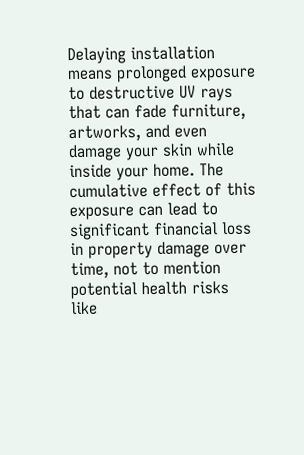Delaying installation means prolonged exposure to destructive UV rays that can fade furniture, artworks, and even damage your skin while inside your home. The cumulative effect of this exposure can lead to significant financial loss in property damage over time, not to mention potential health risks like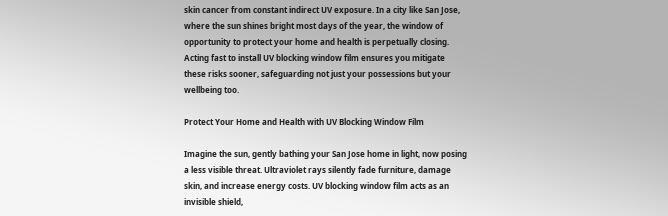skin cancer from constant indirect UV exposure. In a city like San Jose, where the sun shines bright most days of the year, the window of opportunity to protect your home and health is perpetually closing. Acting fast to install UV blocking window film ensures you mitigate these risks sooner, safeguarding not just your possessions but your wellbeing too.

Protect Your Home and Health with UV Blocking Window Film

Imagine the sun, gently bathing your San Jose home in light, now posing a less visible threat. Ultraviolet rays silently fade furniture, damage skin, and increase energy costs. UV blocking window film acts as an invisible shield,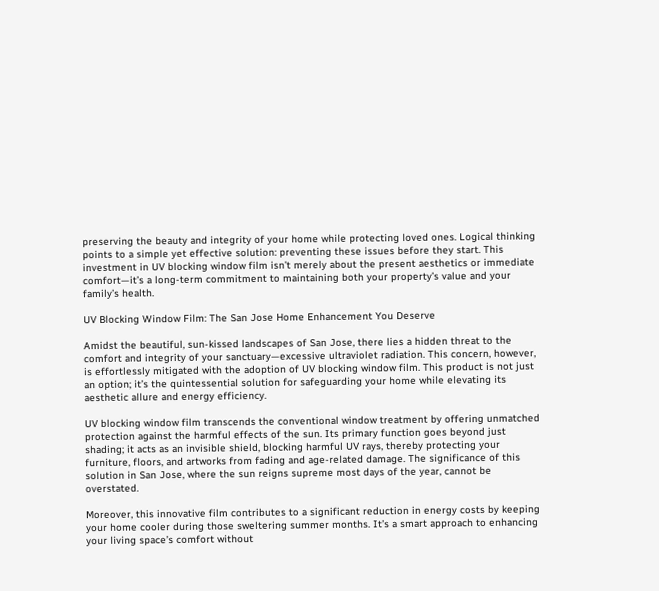preserving the beauty and integrity of your home while protecting loved ones. Logical thinking points to a simple yet effective solution: preventing these issues before they start. This investment in UV blocking window film isn’t merely about the present aesthetics or immediate comfort—it’s a long-term commitment to maintaining both your property’s value and your family’s health.

UV Blocking Window Film: The San Jose Home Enhancement You Deserve

Amidst the beautiful, sun-kissed landscapes of San Jose, there lies a hidden threat to the comfort and integrity of your sanctuary—excessive ultraviolet radiation. This concern, however, is effortlessly mitigated with the adoption of UV blocking window film. This product is not just an option; it’s the quintessential solution for safeguarding your home while elevating its aesthetic allure and energy efficiency.

UV blocking window film transcends the conventional window treatment by offering unmatched protection against the harmful effects of the sun. Its primary function goes beyond just shading; it acts as an invisible shield, blocking harmful UV rays, thereby protecting your furniture, floors, and artworks from fading and age-related damage. The significance of this solution in San Jose, where the sun reigns supreme most days of the year, cannot be overstated.

Moreover, this innovative film contributes to a significant reduction in energy costs by keeping your home cooler during those sweltering summer months. It’s a smart approach to enhancing your living space’s comfort without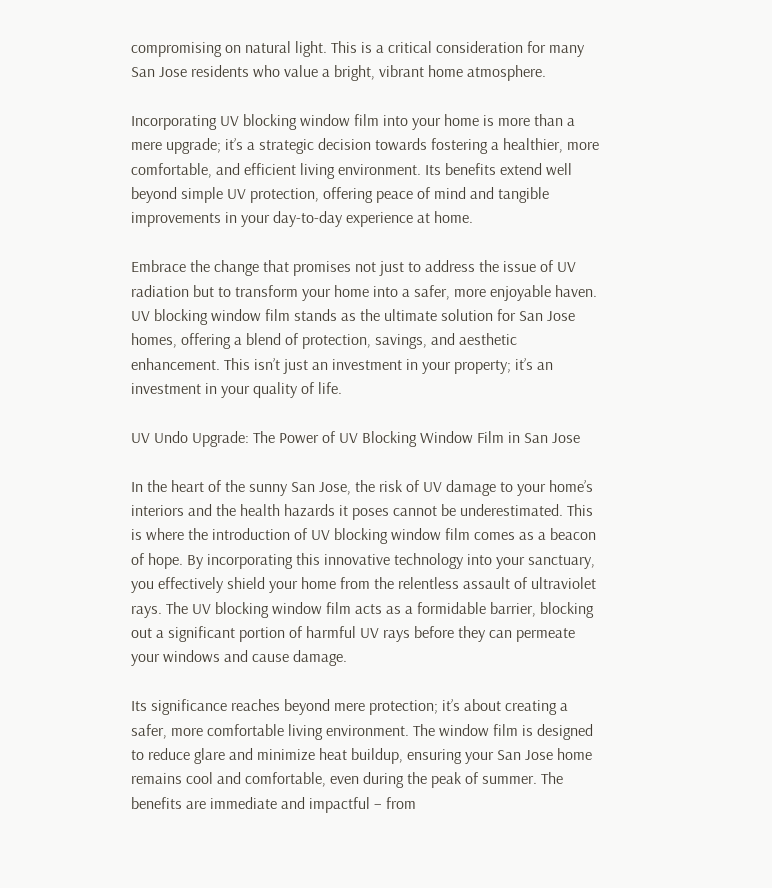compromising on natural light. This is a critical consideration for many San Jose residents who value a bright, vibrant home atmosphere.

Incorporating UV blocking window film into your home is more than a mere upgrade; it’s a strategic decision towards fostering a healthier, more comfortable, and efficient living environment. Its benefits extend well beyond simple UV protection, offering peace of mind and tangible improvements in your day-to-day experience at home.

Embrace the change that promises not just to address the issue of UV radiation but to transform your home into a safer, more enjoyable haven. UV blocking window film stands as the ultimate solution for San Jose homes, offering a blend of protection, savings, and aesthetic enhancement. This isn’t just an investment in your property; it’s an investment in your quality of life.

UV Undo Upgrade: The Power of UV Blocking Window Film in San Jose

In the heart of the sunny San Jose, the risk of UV damage to your home’s interiors and the health hazards it poses cannot be underestimated. This is where the introduction of UV blocking window film comes as a beacon of hope. By incorporating this innovative technology into your sanctuary, you effectively shield your home from the relentless assault of ultraviolet rays. The UV blocking window film acts as a formidable barrier, blocking out a significant portion of harmful UV rays before they can permeate your windows and cause damage.

Its significance reaches beyond mere protection; it’s about creating a safer, more comfortable living environment. The window film is designed to reduce glare and minimize heat buildup, ensuring your San Jose home remains cool and comfortable, even during the peak of summer. The benefits are immediate and impactful – from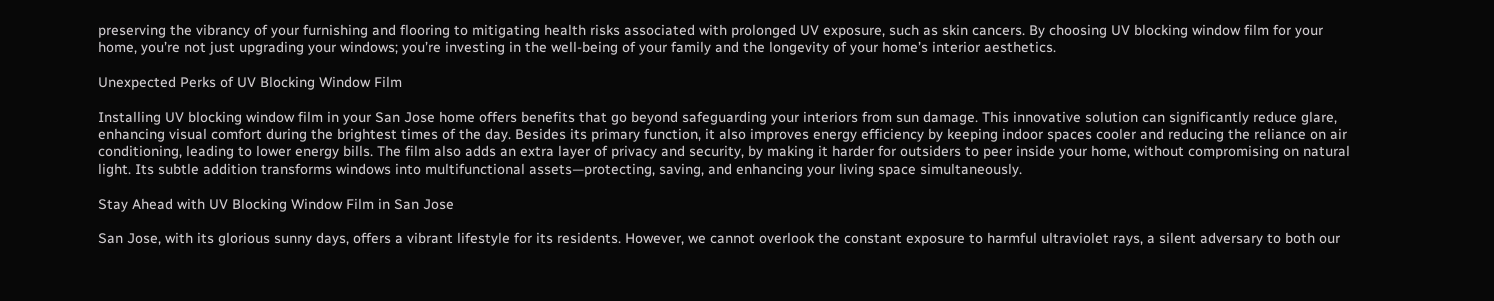preserving the vibrancy of your furnishing and flooring to mitigating health risks associated with prolonged UV exposure, such as skin cancers. By choosing UV blocking window film for your home, you’re not just upgrading your windows; you’re investing in the well-being of your family and the longevity of your home’s interior aesthetics.

Unexpected Perks of UV Blocking Window Film

Installing UV blocking window film in your San Jose home offers benefits that go beyond safeguarding your interiors from sun damage. This innovative solution can significantly reduce glare, enhancing visual comfort during the brightest times of the day. Besides its primary function, it also improves energy efficiency by keeping indoor spaces cooler and reducing the reliance on air conditioning, leading to lower energy bills. The film also adds an extra layer of privacy and security, by making it harder for outsiders to peer inside your home, without compromising on natural light. Its subtle addition transforms windows into multifunctional assets—protecting, saving, and enhancing your living space simultaneously.

Stay Ahead with UV Blocking Window Film in San Jose

San Jose, with its glorious sunny days, offers a vibrant lifestyle for its residents. However, we cannot overlook the constant exposure to harmful ultraviolet rays, a silent adversary to both our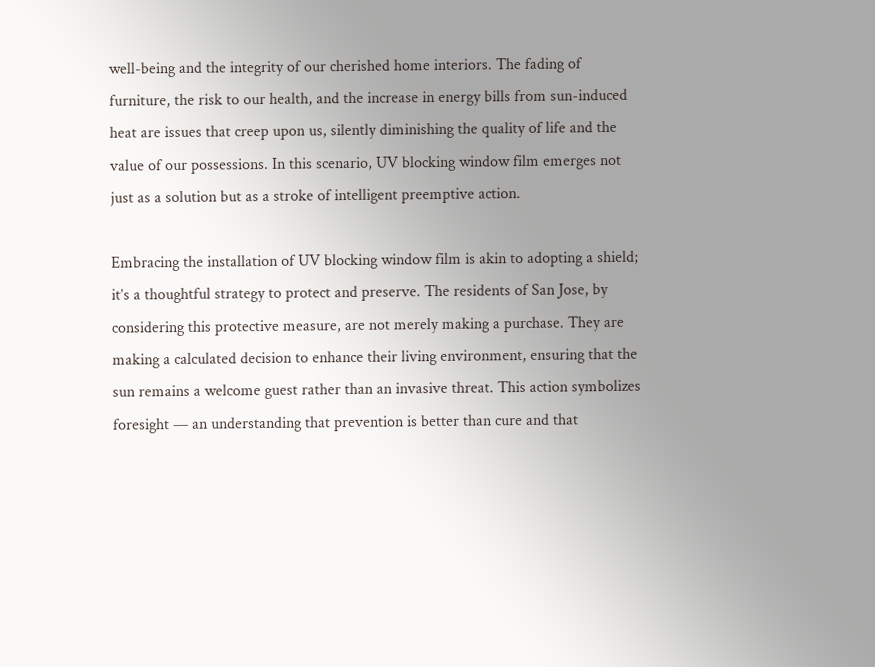well-being and the integrity of our cherished home interiors. The fading of furniture, the risk to our health, and the increase in energy bills from sun-induced heat are issues that creep upon us, silently diminishing the quality of life and the value of our possessions. In this scenario, UV blocking window film emerges not just as a solution but as a stroke of intelligent preemptive action.

Embracing the installation of UV blocking window film is akin to adopting a shield; it’s a thoughtful strategy to protect and preserve. The residents of San Jose, by considering this protective measure, are not merely making a purchase. They are making a calculated decision to enhance their living environment, ensuring that the sun remains a welcome guest rather than an invasive threat. This action symbolizes foresight — an understanding that prevention is better than cure and that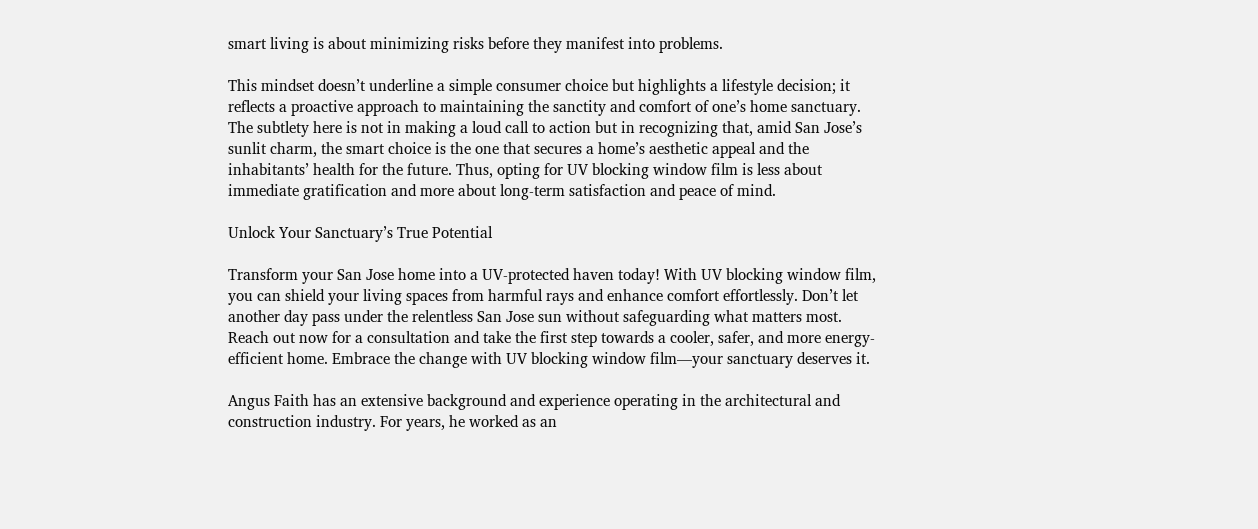smart living is about minimizing risks before they manifest into problems.

This mindset doesn’t underline a simple consumer choice but highlights a lifestyle decision; it reflects a proactive approach to maintaining the sanctity and comfort of one’s home sanctuary. The subtlety here is not in making a loud call to action but in recognizing that, amid San Jose’s sunlit charm, the smart choice is the one that secures a home’s aesthetic appeal and the inhabitants’ health for the future. Thus, opting for UV blocking window film is less about immediate gratification and more about long-term satisfaction and peace of mind.

Unlock Your Sanctuary’s True Potential

Transform your San Jose home into a UV-protected haven today! With UV blocking window film, you can shield your living spaces from harmful rays and enhance comfort effortlessly. Don’t let another day pass under the relentless San Jose sun without safeguarding what matters most. Reach out now for a consultation and take the first step towards a cooler, safer, and more energy-efficient home. Embrace the change with UV blocking window film—your sanctuary deserves it.

Angus Faith has an extensive background and experience operating in the architectural and construction industry. For years, he worked as an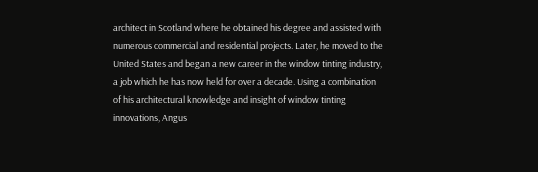architect in Scotland where he obtained his degree and assisted with numerous commercial and residential projects. Later, he moved to the United States and began a new career in the window tinting industry, a job which he has now held for over a decade. Using a combination of his architectural knowledge and insight of window tinting innovations, Angus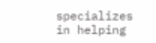specializes in helping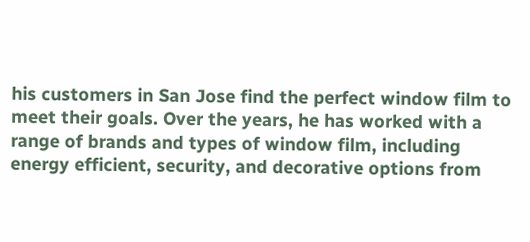his customers in San Jose find the perfect window film to meet their goals. Over the years, he has worked with a range of brands and types of window film, including energy efficient, security, and decorative options from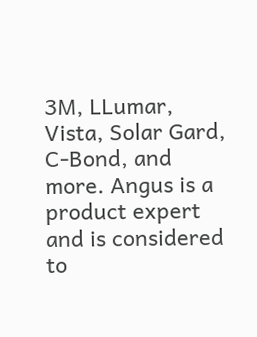3M, LLumar, Vista, Solar Gard, C-Bond, and more. Angus is a product expert and is considered to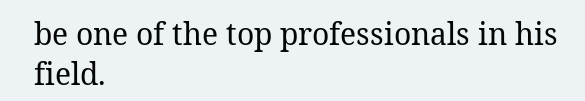be one of the top professionals in his field.